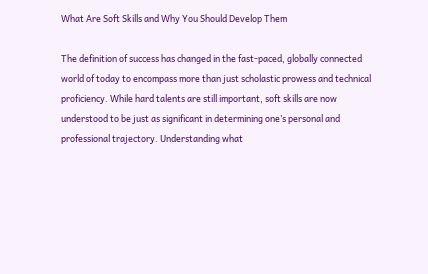What Are Soft Skills and Why You Should Develop Them

The definition of success has changed in the fast-paced, globally connected world of today to encompass more than just scholastic prowess and technical proficiency. While hard talents are still important, soft skills are now understood to be just as significant in determining one’s personal and professional trajectory. Understanding what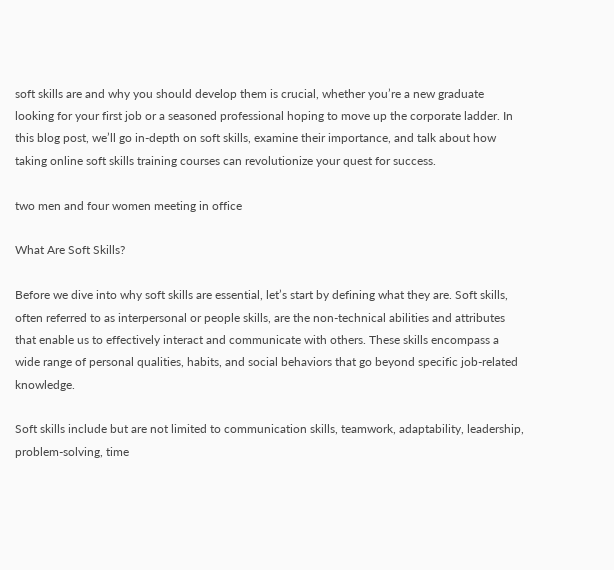soft skills are and why you should develop them is crucial, whether you’re a new graduate looking for your first job or a seasoned professional hoping to move up the corporate ladder. In this blog post, we’ll go in-depth on soft skills, examine their importance, and talk about how taking online soft skills training courses can revolutionize your quest for success.

two men and four women meeting in office

What Are Soft Skills?

Before we dive into why soft skills are essential, let’s start by defining what they are. Soft skills, often referred to as interpersonal or people skills, are the non-technical abilities and attributes that enable us to effectively interact and communicate with others. These skills encompass a wide range of personal qualities, habits, and social behaviors that go beyond specific job-related knowledge.

Soft skills include but are not limited to communication skills, teamwork, adaptability, leadership, problem-solving, time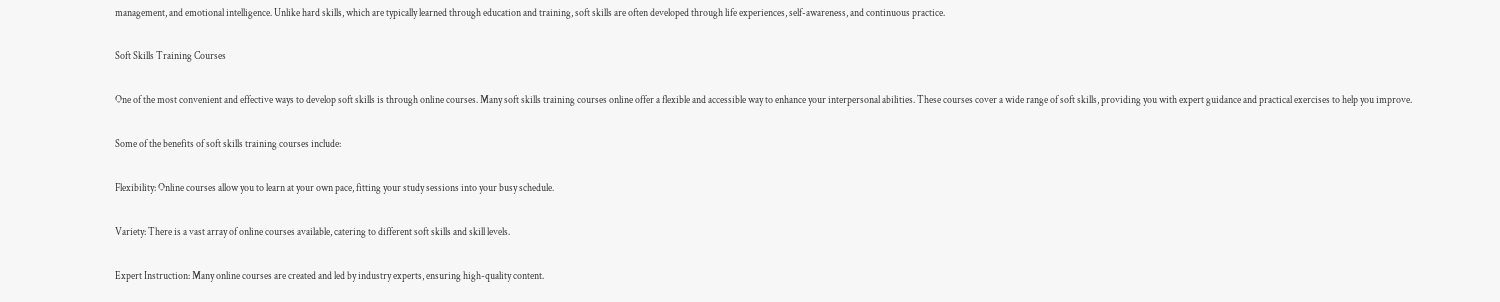management, and emotional intelligence. Unlike hard skills, which are typically learned through education and training, soft skills are often developed through life experiences, self-awareness, and continuous practice.

Soft Skills Training Courses

One of the most convenient and effective ways to develop soft skills is through online courses. Many soft skills training courses online offer a flexible and accessible way to enhance your interpersonal abilities. These courses cover a wide range of soft skills, providing you with expert guidance and practical exercises to help you improve.

Some of the benefits of soft skills training courses include:

Flexibility: Online courses allow you to learn at your own pace, fitting your study sessions into your busy schedule.

Variety: There is a vast array of online courses available, catering to different soft skills and skill levels.

Expert Instruction: Many online courses are created and led by industry experts, ensuring high-quality content.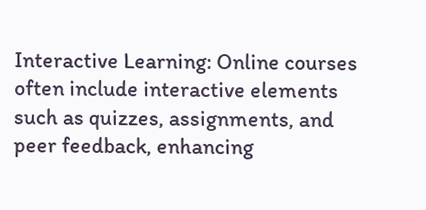Interactive Learning: Online courses often include interactive elements such as quizzes, assignments, and peer feedback, enhancing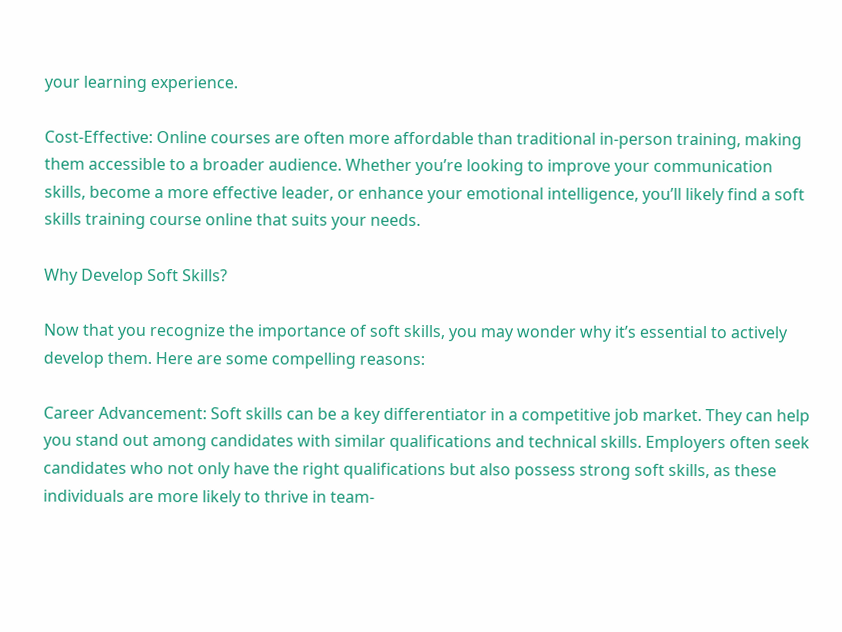your learning experience.

Cost-Effective: Online courses are often more affordable than traditional in-person training, making them accessible to a broader audience. Whether you’re looking to improve your communication skills, become a more effective leader, or enhance your emotional intelligence, you’ll likely find a soft skills training course online that suits your needs.

Why Develop Soft Skills?

Now that you recognize the importance of soft skills, you may wonder why it’s essential to actively develop them. Here are some compelling reasons:

Career Advancement: Soft skills can be a key differentiator in a competitive job market. They can help you stand out among candidates with similar qualifications and technical skills. Employers often seek candidates who not only have the right qualifications but also possess strong soft skills, as these individuals are more likely to thrive in team-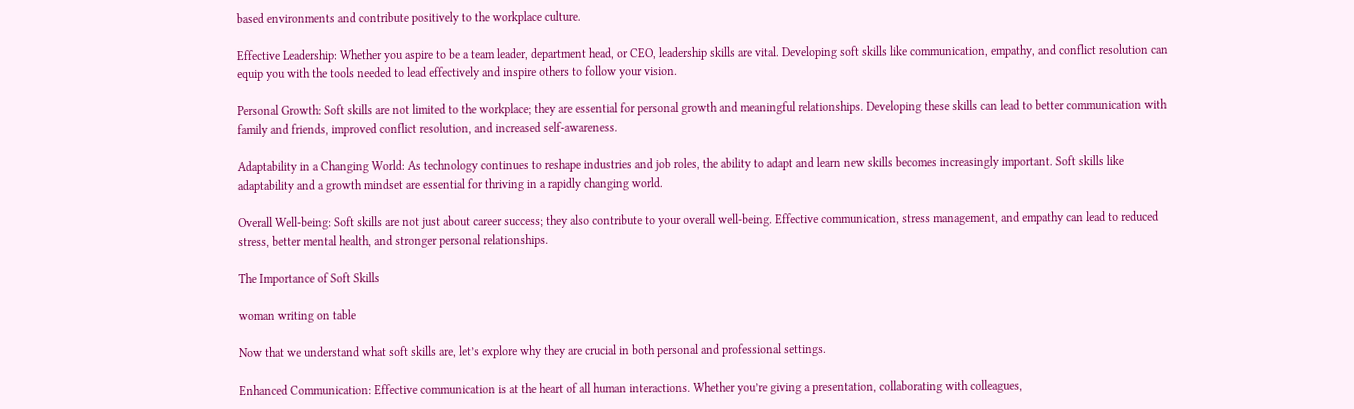based environments and contribute positively to the workplace culture.

Effective Leadership: Whether you aspire to be a team leader, department head, or CEO, leadership skills are vital. Developing soft skills like communication, empathy, and conflict resolution can equip you with the tools needed to lead effectively and inspire others to follow your vision.

Personal Growth: Soft skills are not limited to the workplace; they are essential for personal growth and meaningful relationships. Developing these skills can lead to better communication with family and friends, improved conflict resolution, and increased self-awareness.

Adaptability in a Changing World: As technology continues to reshape industries and job roles, the ability to adapt and learn new skills becomes increasingly important. Soft skills like adaptability and a growth mindset are essential for thriving in a rapidly changing world.

Overall Well-being: Soft skills are not just about career success; they also contribute to your overall well-being. Effective communication, stress management, and empathy can lead to reduced stress, better mental health, and stronger personal relationships.

The Importance of Soft Skills

woman writing on table

Now that we understand what soft skills are, let’s explore why they are crucial in both personal and professional settings.

Enhanced Communication: Effective communication is at the heart of all human interactions. Whether you’re giving a presentation, collaborating with colleagues,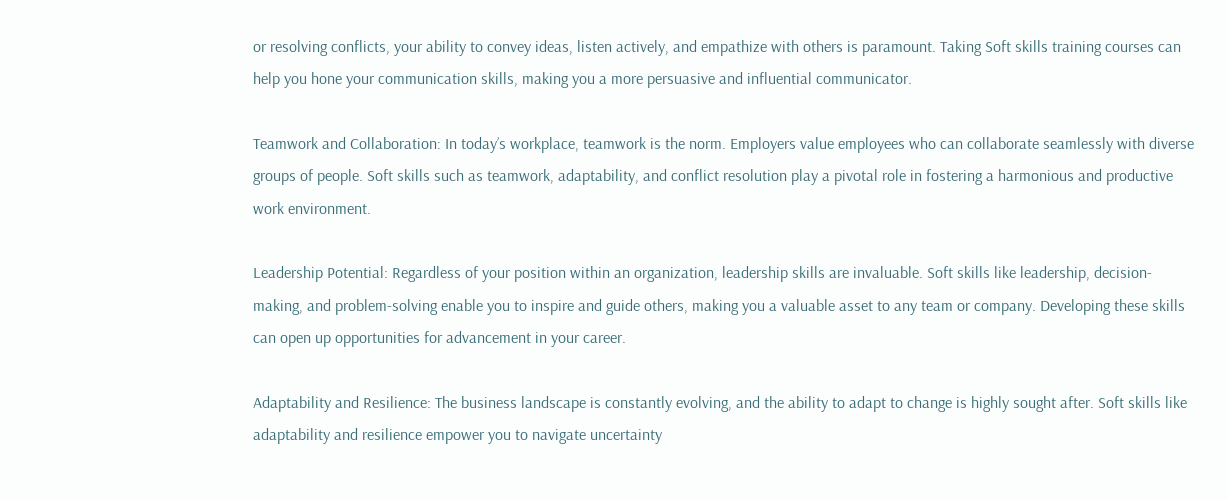or resolving conflicts, your ability to convey ideas, listen actively, and empathize with others is paramount. Taking Soft skills training courses can help you hone your communication skills, making you a more persuasive and influential communicator.

Teamwork and Collaboration: In today’s workplace, teamwork is the norm. Employers value employees who can collaborate seamlessly with diverse groups of people. Soft skills such as teamwork, adaptability, and conflict resolution play a pivotal role in fostering a harmonious and productive work environment.

Leadership Potential: Regardless of your position within an organization, leadership skills are invaluable. Soft skills like leadership, decision-making, and problem-solving enable you to inspire and guide others, making you a valuable asset to any team or company. Developing these skills can open up opportunities for advancement in your career.

Adaptability and Resilience: The business landscape is constantly evolving, and the ability to adapt to change is highly sought after. Soft skills like adaptability and resilience empower you to navigate uncertainty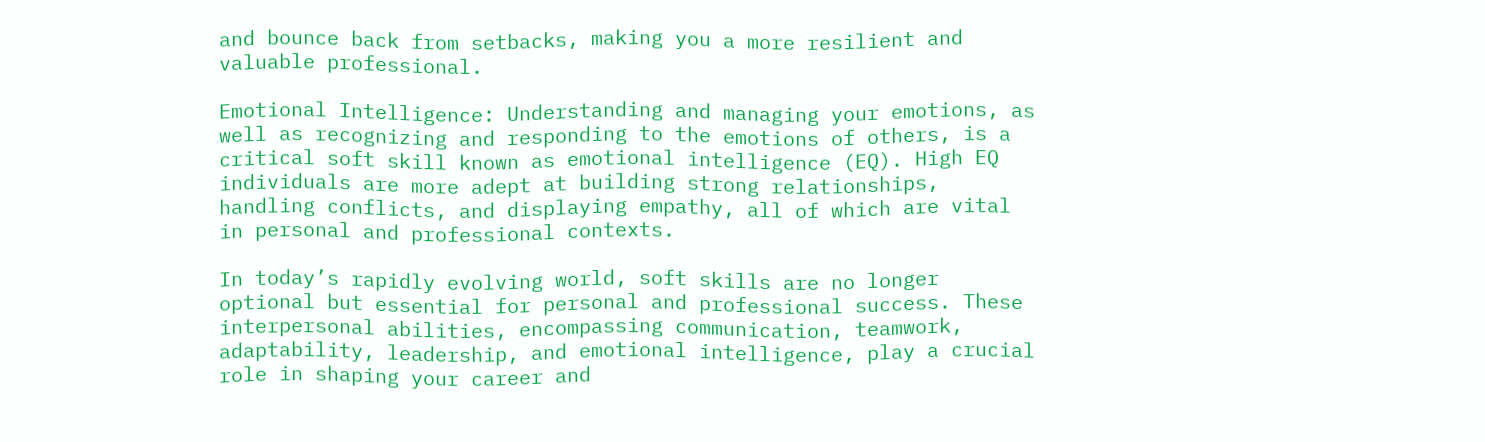and bounce back from setbacks, making you a more resilient and valuable professional.

Emotional Intelligence: Understanding and managing your emotions, as well as recognizing and responding to the emotions of others, is a critical soft skill known as emotional intelligence (EQ). High EQ individuals are more adept at building strong relationships, handling conflicts, and displaying empathy, all of which are vital in personal and professional contexts.

In today’s rapidly evolving world, soft skills are no longer optional but essential for personal and professional success. These interpersonal abilities, encompassing communication, teamwork, adaptability, leadership, and emotional intelligence, play a crucial role in shaping your career and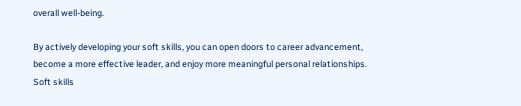overall well-being.

By actively developing your soft skills, you can open doors to career advancement, become a more effective leader, and enjoy more meaningful personal relationships. Soft skills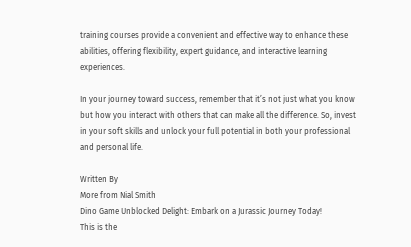training courses provide a convenient and effective way to enhance these abilities, offering flexibility, expert guidance, and interactive learning experiences.

In your journey toward success, remember that it’s not just what you know but how you interact with others that can make all the difference. So, invest in your soft skills and unlock your full potential in both your professional and personal life.

Written By
More from Nial Smith
Dino Game Unblocked Delight: Embark on a Jurassic Journey Today!
This is the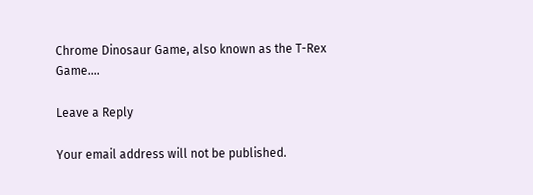Chrome Dinosaur Game, also known as the T-Rex Game....

Leave a Reply

Your email address will not be published.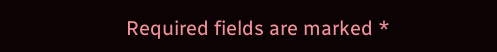Required fields are marked *